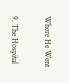Where He Went


9. The Hospital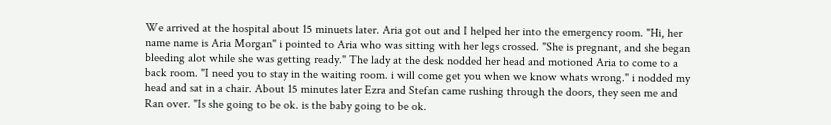We arrived at the hospital about 15 minuets later. Aria got out and I helped her into the emergency room. "Hi, her name name is Aria Morgan" i pointed to Aria who was sitting with her legs crossed. "She is pregnant, and she began bleeding alot while she was getting ready." The lady at the desk nodded her head and motioned Aria to come to a back room. "I need you to stay in the waiting room. i will come get you when we know whats wrong." i nodded my head and sat in a chair. About 15 minutes later Ezra and Stefan came rushing through the doors, they seen me and Ran over. "Is she going to be ok. is the baby going to be ok.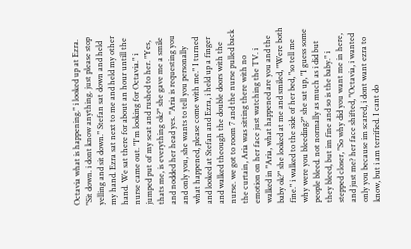Octavia what is happening." i looked up at Ezra. "Sit down. i dont know anything. just please stop yelling and sit down." Stefan sat down and held my hand. Ezra sat next to me and held my other hand. We sat there for about an hour untill the nurse came out. "I'm looking for Octavia." i jumped put of my seat and rushed to her. "Yes, thats me, is everything ok?" she gave me a smile and nodded her head yes. "Aria is requesting you and only you, she wants to tell you personally what happened, please come with me." I turned and looked at Stefan and Ezra, i held up a finger and walked theough the double doors with the nurse. we got to room 7 and the nurse pulled back the curtain, Aria was sitting there with no emotion on her face just watching the TV. i walked in "Aria, what happened are you and the baby ok?" she looked at me and smiled, "Were both fine." i walked to the side of her bed, "so tell me why were you bleeding?" she sat up, "I guess some people bleed. not normally as much as i did but they bleed, but im fine and so is the baby." i stepped closer, "So why did you want me in here, and just me? her face shifted, "Octavia, i wanted only you because im scared, i dont want ezra to know, but i am terrified. I cant do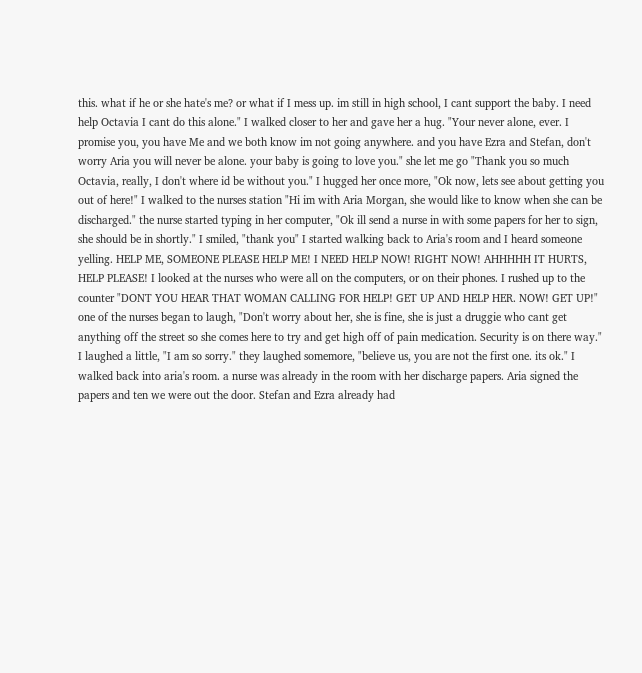this. what if he or she hate's me? or what if I mess up. im still in high school, I cant support the baby. I need help Octavia I cant do this alone." I walked closer to her and gave her a hug. "Your never alone, ever. I promise you, you have Me and we both know im not going anywhere. and you have Ezra and Stefan, don't worry Aria you will never be alone. your baby is going to love you." she let me go "Thank you so much Octavia, really, I don't where id be without you." I hugged her once more, "Ok now, lets see about getting you out of here!" I walked to the nurses station "Hi im with Aria Morgan, she would like to know when she can be discharged." the nurse started typing in her computer, "Ok ill send a nurse in with some papers for her to sign, she should be in shortly." I smiled, "thank you" I started walking back to Aria's room and I heard someone yelling. HELP ME, SOMEONE PLEASE HELP ME! I NEED HELP NOW! RIGHT NOW! AHHHHH IT HURTS, HELP PLEASE! I looked at the nurses who were all on the computers, or on their phones. I rushed up to the counter "DONT YOU HEAR THAT WOMAN CALLING FOR HELP! GET UP AND HELP HER. NOW! GET UP!" one of the nurses began to laugh, "Don't worry about her, she is fine, she is just a druggie who cant get anything off the street so she comes here to try and get high off of pain medication. Security is on there way." I laughed a little, "I am so sorry." they laughed somemore, "believe us, you are not the first one. its ok." I walked back into aria's room. a nurse was already in the room with her discharge papers. Aria signed the papers and ten we were out the door. Stefan and Ezra already had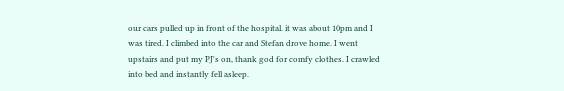our cars pulled up in front of the hospital. it was about 10pm and I was tired. I climbed into the car and Stefan drove home. I went upstairs and put my PJ's on, thank god for comfy clothes. I crawled into bed and instantly fell asleep.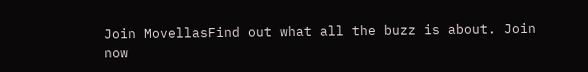Join MovellasFind out what all the buzz is about. Join now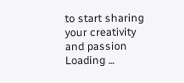to start sharing your creativity and passion
Loading ...